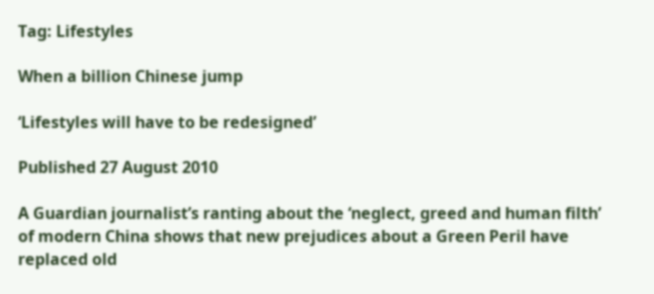Tag: Lifestyles

When a billion Chinese jump

‘Lifestyles will have to be redesigned’

Published 27 August 2010

A Guardian journalist’s ranting about the ‘neglect, greed and human filth’ of modern China shows that new prejudices about a Green Peril have replaced old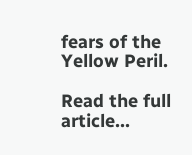fears of the Yellow Peril.

Read the full article...